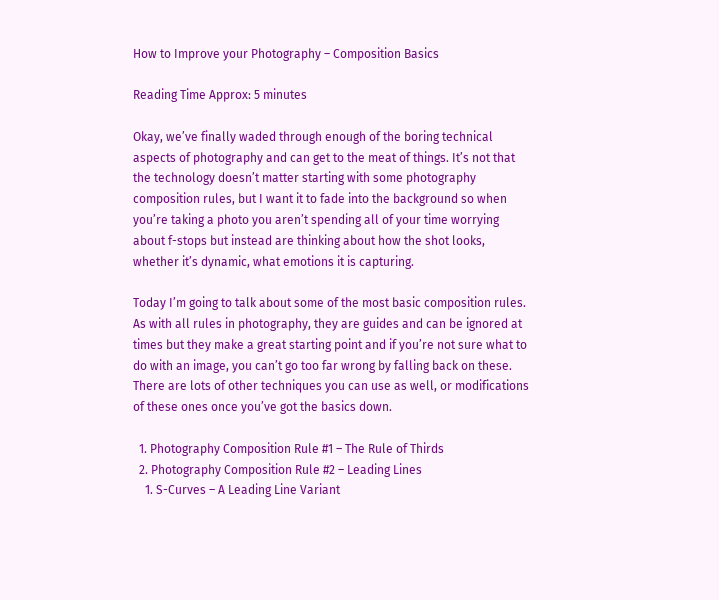How to Improve your Photography – Composition Basics

Reading Time Approx: 5 minutes

Okay, we’ve finally waded through enough of the boring technical aspects of photography and can get to the meat of things. It’s not that the technology doesn’t matter starting with some photography composition rules, but I want it to fade into the background so when you’re taking a photo you aren’t spending all of your time worrying about f-stops but instead are thinking about how the shot looks, whether it’s dynamic, what emotions it is capturing.

Today I’m going to talk about some of the most basic composition rules. As with all rules in photography, they are guides and can be ignored at times but they make a great starting point and if you’re not sure what to do with an image, you can’t go too far wrong by falling back on these. There are lots of other techniques you can use as well, or modifications of these ones once you’ve got the basics down.

  1. Photography Composition Rule #1 – The Rule of Thirds
  2. Photography Composition Rule #2 – Leading Lines
    1. S-Curves – A Leading Line Variant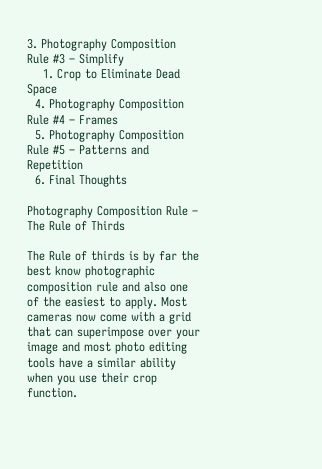3. Photography Composition Rule #3 – Simplify
    1. Crop to Eliminate Dead Space
  4. Photography Composition Rule #4 – Frames
  5. Photography Composition Rule #5 – Patterns and Repetition
  6. Final Thoughts

Photography Composition Rule – The Rule of Thirds

The Rule of thirds is by far the best know photographic composition rule and also one of the easiest to apply. Most cameras now come with a grid that can superimpose over your image and most photo editing tools have a similar ability when you use their crop function.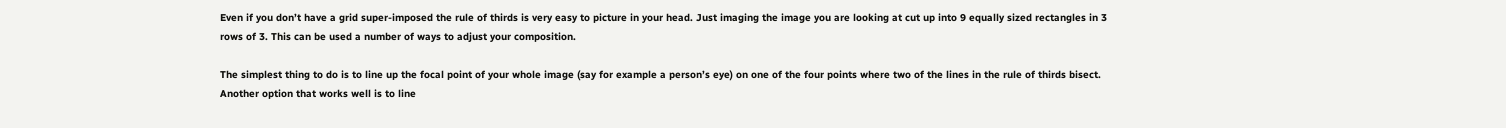Even if you don’t have a grid super-imposed the rule of thirds is very easy to picture in your head. Just imaging the image you are looking at cut up into 9 equally sized rectangles in 3 rows of 3. This can be used a number of ways to adjust your composition.

The simplest thing to do is to line up the focal point of your whole image (say for example a person’s eye) on one of the four points where two of the lines in the rule of thirds bisect. Another option that works well is to line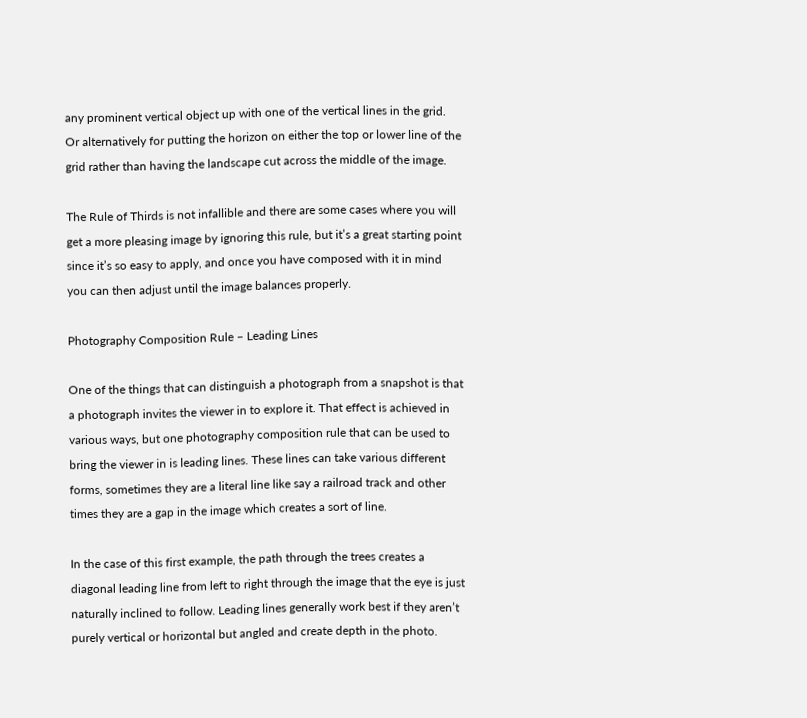any prominent vertical object up with one of the vertical lines in the grid. Or alternatively for putting the horizon on either the top or lower line of the grid rather than having the landscape cut across the middle of the image.

The Rule of Thirds is not infallible and there are some cases where you will get a more pleasing image by ignoring this rule, but it’s a great starting point since it’s so easy to apply, and once you have composed with it in mind you can then adjust until the image balances properly.

Photography Composition Rule – Leading Lines

One of the things that can distinguish a photograph from a snapshot is that a photograph invites the viewer in to explore it. That effect is achieved in various ways, but one photography composition rule that can be used to bring the viewer in is leading lines. These lines can take various different forms, sometimes they are a literal line like say a railroad track and other times they are a gap in the image which creates a sort of line.

In the case of this first example, the path through the trees creates a diagonal leading line from left to right through the image that the eye is just naturally inclined to follow. Leading lines generally work best if they aren’t purely vertical or horizontal but angled and create depth in the photo.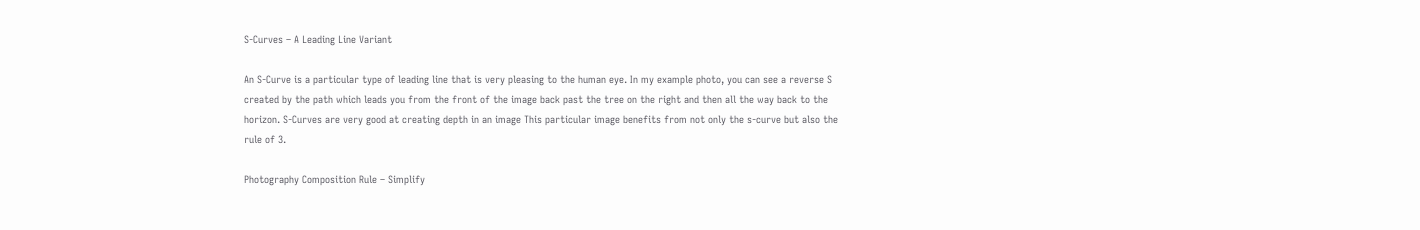S-Curves – A Leading Line Variant

An S-Curve is a particular type of leading line that is very pleasing to the human eye. In my example photo, you can see a reverse S created by the path which leads you from the front of the image back past the tree on the right and then all the way back to the horizon. S-Curves are very good at creating depth in an image This particular image benefits from not only the s-curve but also the rule of 3.

Photography Composition Rule – Simplify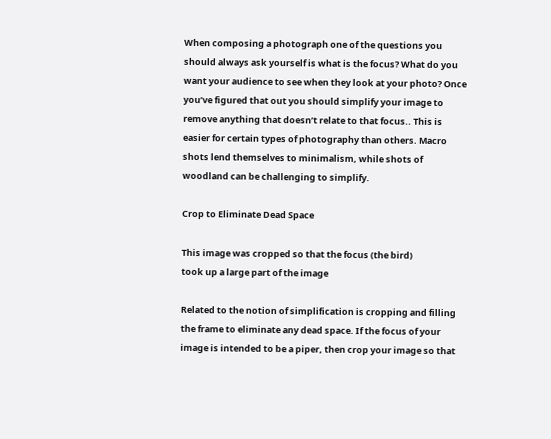When composing a photograph one of the questions you should always ask yourself is what is the focus? What do you want your audience to see when they look at your photo? Once you’ve figured that out you should simplify your image to remove anything that doesn’t relate to that focus.. This is easier for certain types of photography than others. Macro shots lend themselves to minimalism, while shots of woodland can be challenging to simplify.

Crop to Eliminate Dead Space

This image was cropped so that the focus (the bird)
took up a large part of the image

Related to the notion of simplification is cropping and filling the frame to eliminate any dead space. If the focus of your image is intended to be a piper, then crop your image so that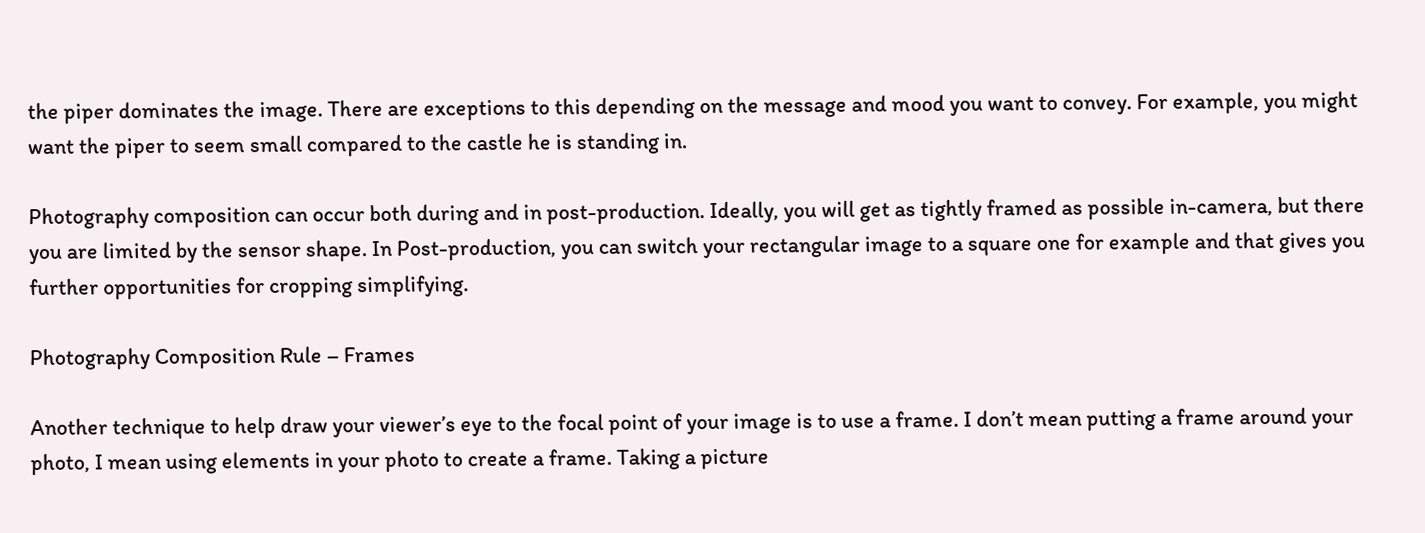the piper dominates the image. There are exceptions to this depending on the message and mood you want to convey. For example, you might want the piper to seem small compared to the castle he is standing in.

Photography composition can occur both during and in post-production. Ideally, you will get as tightly framed as possible in-camera, but there you are limited by the sensor shape. In Post-production, you can switch your rectangular image to a square one for example and that gives you further opportunities for cropping simplifying.

Photography Composition Rule – Frames

Another technique to help draw your viewer’s eye to the focal point of your image is to use a frame. I don’t mean putting a frame around your photo, I mean using elements in your photo to create a frame. Taking a picture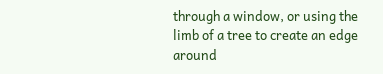through a window, or using the limb of a tree to create an edge around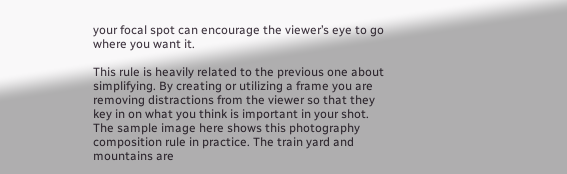your focal spot can encourage the viewer’s eye to go where you want it.

This rule is heavily related to the previous one about simplifying. By creating or utilizing a frame you are removing distractions from the viewer so that they key in on what you think is important in your shot. The sample image here shows this photography composition rule in practice. The train yard and mountains are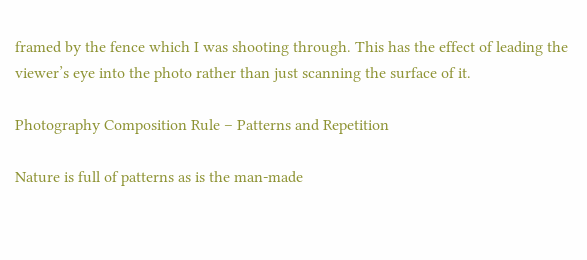framed by the fence which I was shooting through. This has the effect of leading the viewer’s eye into the photo rather than just scanning the surface of it.

Photography Composition Rule – Patterns and Repetition

Nature is full of patterns as is the man-made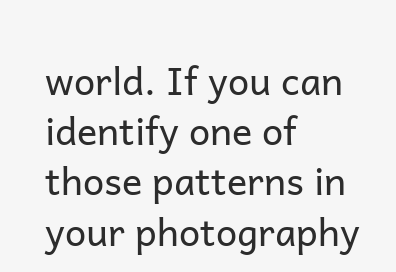world. If you can identify one of those patterns in your photography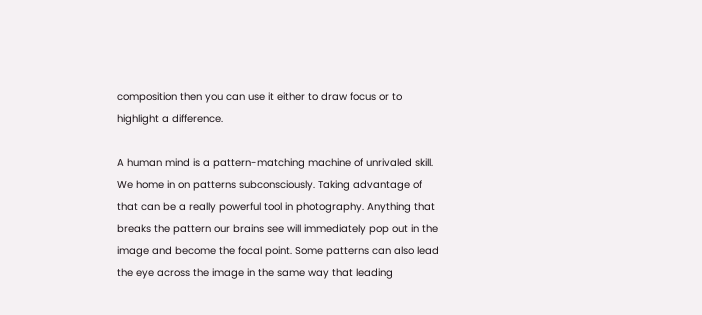composition then you can use it either to draw focus or to highlight a difference.

A human mind is a pattern-matching machine of unrivaled skill. We home in on patterns subconsciously. Taking advantage of that can be a really powerful tool in photography. Anything that breaks the pattern our brains see will immediately pop out in the image and become the focal point. Some patterns can also lead the eye across the image in the same way that leading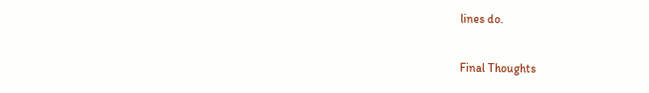lines do.

Final Thoughts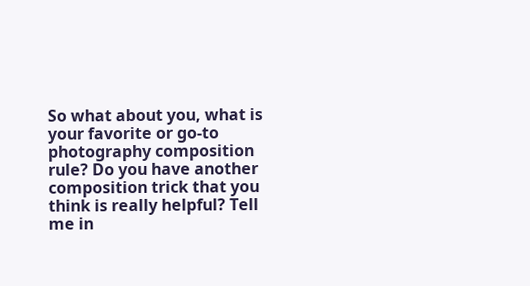So what about you, what is your favorite or go-to photography composition rule? Do you have another composition trick that you think is really helpful? Tell me in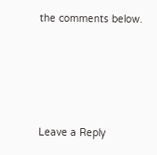the comments below.





Leave a Reply